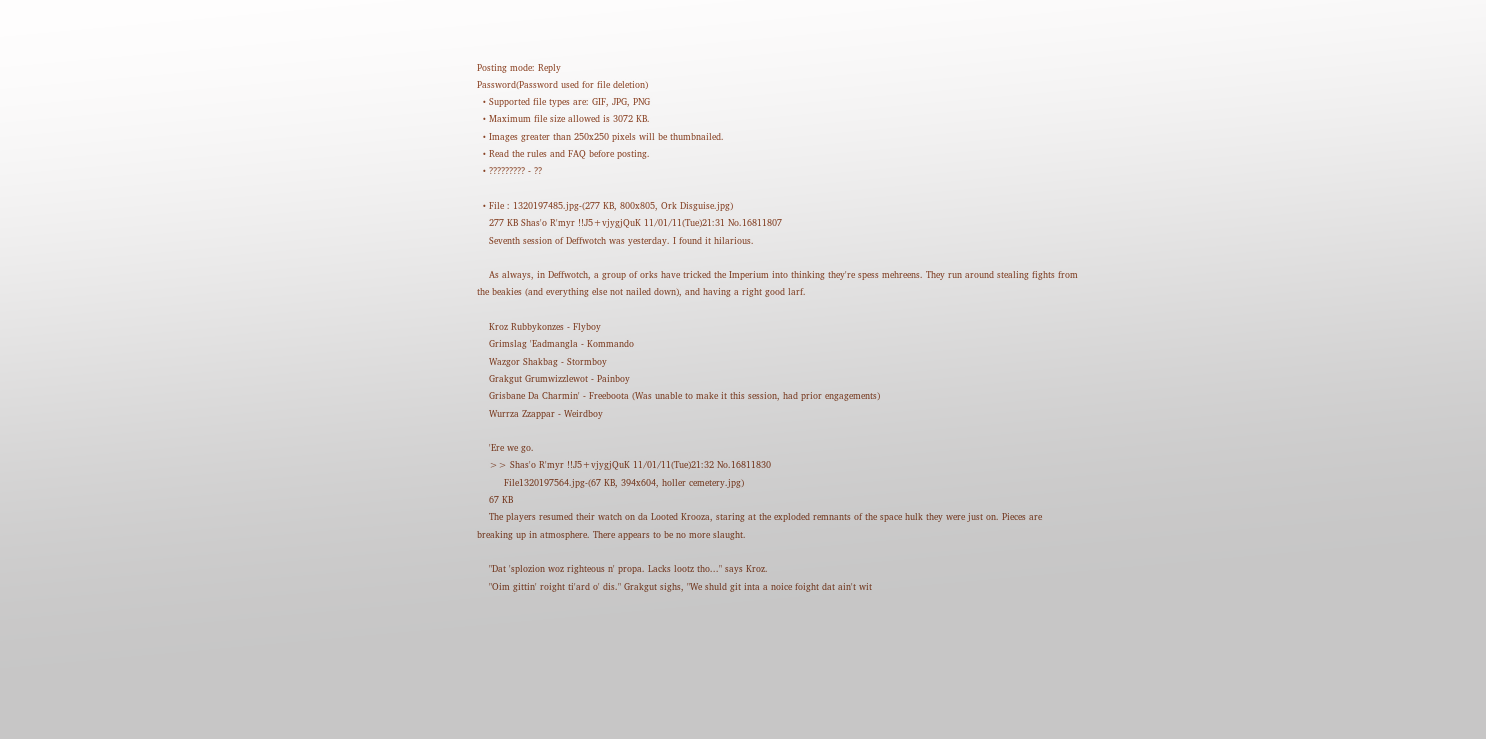Posting mode: Reply
Password(Password used for file deletion)
  • Supported file types are: GIF, JPG, PNG
  • Maximum file size allowed is 3072 KB.
  • Images greater than 250x250 pixels will be thumbnailed.
  • Read the rules and FAQ before posting.
  • ????????? - ??

  • File : 1320197485.jpg-(277 KB, 800x805, Ork Disguise.jpg)
    277 KB Shas'o R'myr !!J5+vjygjQuK 11/01/11(Tue)21:31 No.16811807
    Seventh session of Deffwotch was yesterday. I found it hilarious.

    As always, in Deffwotch, a group of orks have tricked the Imperium into thinking they're spess mehreens. They run around stealing fights from the beakies (and everything else not nailed down), and having a right good larf.

    Kroz Rubbykonzes - Flyboy
    Grimslag 'Eadmangla - Kommando
    Wazgor Shakbag - Stormboy
    Grakgut Grumwizzlewot - Painboy
    Grisbane Da Charmin' - Freeboota (Was unable to make it this session, had prior engagements)
    Wurrza Zzappar - Weirdboy

    'Ere we go.
    >> Shas'o R'myr !!J5+vjygjQuK 11/01/11(Tue)21:32 No.16811830
         File1320197564.jpg-(67 KB, 394x604, holler cemetery.jpg)
    67 KB
    The players resumed their watch on da Looted Krooza, staring at the exploded remnants of the space hulk they were just on. Pieces are breaking up in atmosphere. There appears to be no more slaught.

    "Dat 'splozion woz righteous n' propa. Lacks lootz tho..." says Kroz.
    "Oim gittin' roight ti'ard o' dis." Grakgut sighs, "We shuld git inta a noice foight dat ain't wit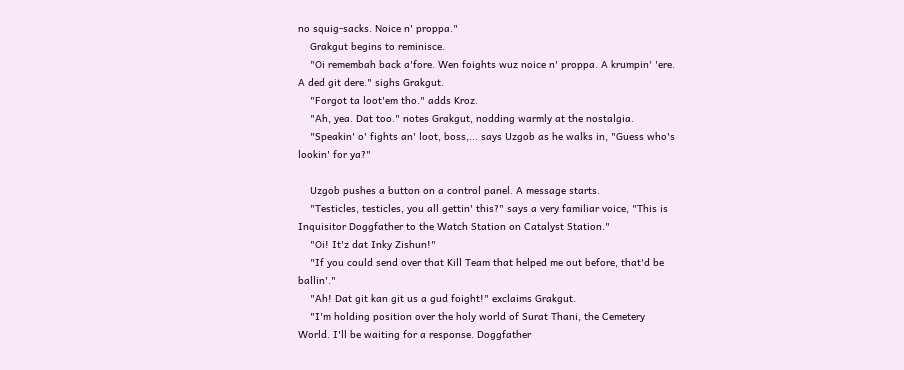no squig-sacks. Noice n' proppa."
    Grakgut begins to reminisce.
    "Oi remembah back a'fore. Wen foights wuz noice n' proppa. A krumpin' 'ere. A ded git dere." sighs Grakgut.
    "Forgot ta loot'em tho." adds Kroz.
    "Ah, yea. Dat too." notes Grakgut, nodding warmly at the nostalgia.
    "Speakin' o' fights an' loot, boss,... says Uzgob as he walks in, "Guess who's lookin' for ya?"

    Uzgob pushes a button on a control panel. A message starts.
    "Testicles, testicles, you all gettin' this?" says a very familiar voice, "This is Inquisitor Doggfather to the Watch Station on Catalyst Station."
    "Oi! It'z dat Inky Zishun!"
    "If you could send over that Kill Team that helped me out before, that'd be ballin'."
    "Ah! Dat git kan git us a gud foight!" exclaims Grakgut.
    "I'm holding position over the holy world of Surat Thani, the Cemetery World. I'll be waiting for a response. Doggfather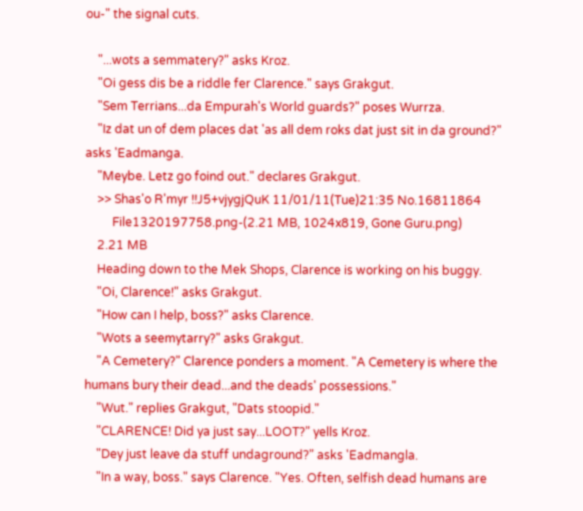ou-" the signal cuts.

    "...wots a semmatery?" asks Kroz.
    "Oi gess dis be a riddle fer Clarence." says Grakgut.
    "Sem Terrians...da Empurah's World guards?" poses Wurrza.
    "Iz dat un of dem places dat 'as all dem roks dat just sit in da ground?" asks 'Eadmanga.
    "Meybe. Letz go foind out." declares Grakgut.
    >> Shas'o R'myr !!J5+vjygjQuK 11/01/11(Tue)21:35 No.16811864
         File1320197758.png-(2.21 MB, 1024x819, Gone Guru.png)
    2.21 MB
    Heading down to the Mek Shops, Clarence is working on his buggy.
    "Oi, Clarence!" asks Grakgut.
    "How can I help, boss?" asks Clarence.
    "Wots a seemytarry?" asks Grakgut.
    "A Cemetery?" Clarence ponders a moment. "A Cemetery is where the humans bury their dead...and the deads' possessions."
    "Wut." replies Grakgut, "Dats stoopid."
    "CLARENCE! Did ya just say...LOOT?" yells Kroz.
    "Dey just leave da stuff undaground?" asks 'Eadmangla.
    "In a way, boss." says Clarence. "Yes. Often, selfish dead humans are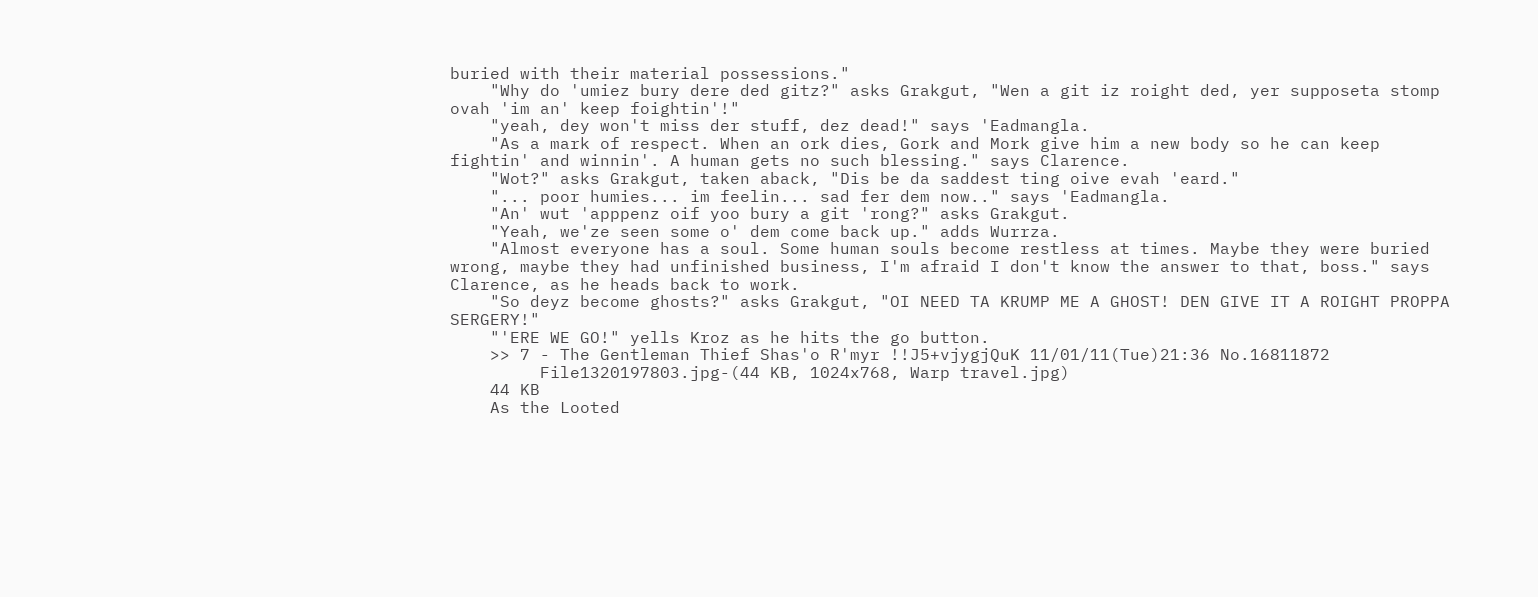buried with their material possessions."
    "Why do 'umiez bury dere ded gitz?" asks Grakgut, "Wen a git iz roight ded, yer supposeta stomp ovah 'im an' keep foightin'!"
    "yeah, dey won't miss der stuff, dez dead!" says 'Eadmangla.
    "As a mark of respect. When an ork dies, Gork and Mork give him a new body so he can keep fightin' and winnin'. A human gets no such blessing." says Clarence.
    "Wot?" asks Grakgut, taken aback, "Dis be da saddest ting oive evah 'eard."
    "... poor humies... im feelin... sad fer dem now.." says 'Eadmangla.
    "An' wut 'apppenz oif yoo bury a git 'rong?" asks Grakgut.
    "Yeah, we'ze seen some o' dem come back up." adds Wurrza.
    "Almost everyone has a soul. Some human souls become restless at times. Maybe they were buried wrong, maybe they had unfinished business, I'm afraid I don't know the answer to that, boss." says Clarence, as he heads back to work.
    "So deyz become ghosts?" asks Grakgut, "OI NEED TA KRUMP ME A GHOST! DEN GIVE IT A ROIGHT PROPPA SERGERY!"
    "'ERE WE GO!" yells Kroz as he hits the go button.
    >> 7 - The Gentleman Thief Shas'o R'myr !!J5+vjygjQuK 11/01/11(Tue)21:36 No.16811872
         File1320197803.jpg-(44 KB, 1024x768, Warp travel.jpg)
    44 KB
    As the Looted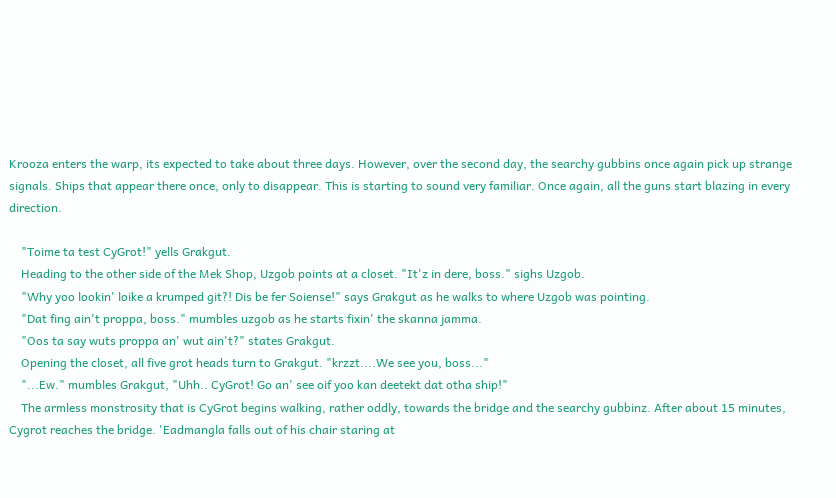Krooza enters the warp, its expected to take about three days. However, over the second day, the searchy gubbins once again pick up strange signals. Ships that appear there once, only to disappear. This is starting to sound very familiar. Once again, all the guns start blazing in every direction.

    "Toime ta test CyGrot!" yells Grakgut.
    Heading to the other side of the Mek Shop, Uzgob points at a closet. "It'z in dere, boss." sighs Uzgob.
    "Why yoo lookin' loike a krumped git?! Dis be fer Soiense!" says Grakgut as he walks to where Uzgob was pointing.
    "Dat fing ain't proppa, boss." mumbles uzgob as he starts fixin' the skanna jamma.
    "Oos ta say wuts proppa an' wut ain't?" states Grakgut.
    Opening the closet, all five grot heads turn to Grakgut. "krzzt....We see you, boss..."
    "...Ew." mumbles Grakgut, "Uhh.. CyGrot! Go an' see oif yoo kan deetekt dat otha ship!"
    The armless monstrosity that is CyGrot begins walking, rather oddly, towards the bridge and the searchy gubbinz. After about 15 minutes, Cygrot reaches the bridge. 'Eadmangla falls out of his chair staring at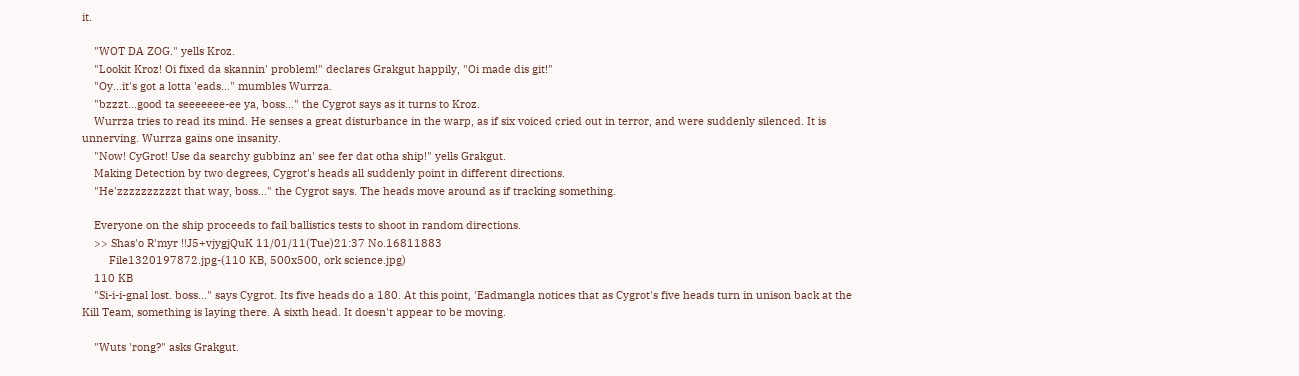it.

    "WOT DA ZOG." yells Kroz.
    "Lookit Kroz! Oi fixed da skannin' problem!" declares Grakgut happily, "Oi made dis git!"
    "Oy...it's got a lotta 'eads..." mumbles Wurrza.
    "bzzzt...good ta seeeeeee-ee ya, boss..." the Cygrot says as it turns to Kroz.
    Wurrza tries to read its mind. He senses a great disturbance in the warp, as if six voiced cried out in terror, and were suddenly silenced. It is unnerving. Wurrza gains one insanity.
    "Now! CyGrot! Use da searchy gubbinz an' see fer dat otha ship!" yells Grakgut.
    Making Detection by two degrees, Cygrot's heads all suddenly point in different directions.
    "He'zzzzzzzzzzt that way, boss..." the Cygrot says. The heads move around as if tracking something.

    Everyone on the ship proceeds to fail ballistics tests to shoot in random directions.
    >> Shas'o R'myr !!J5+vjygjQuK 11/01/11(Tue)21:37 No.16811883
         File1320197872.jpg-(110 KB, 500x500, ork science.jpg)
    110 KB
    "Si-i-i-gnal lost. boss..." says Cygrot. Its five heads do a 180. At this point, 'Eadmangla notices that as Cygrot's five heads turn in unison back at the Kill Team, something is laying there. A sixth head. It doesn't appear to be moving.

    "Wuts 'rong?" asks Grakgut.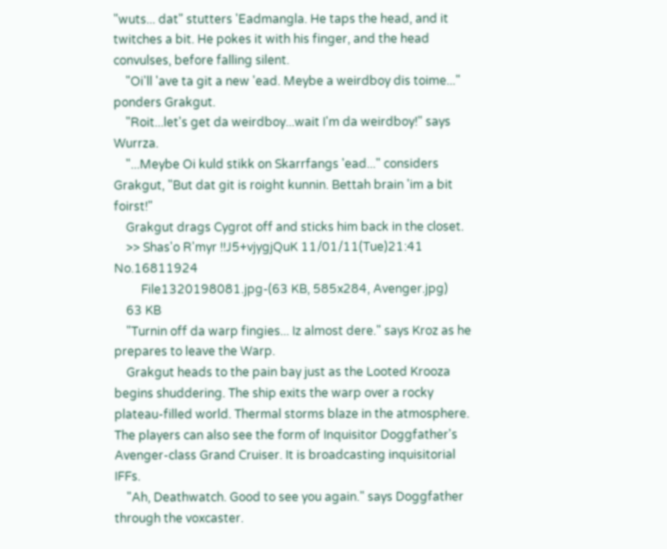"wuts... dat" stutters 'Eadmangla. He taps the head, and it twitches a bit. He pokes it with his finger, and the head convulses, before falling silent.
    "Oi'll 'ave ta git a new 'ead. Meybe a weirdboy dis toime..." ponders Grakgut.
    "Roit...let's get da weirdboy...wait I'm da weirdboy!" says Wurrza.
    "...Meybe Oi kuld stikk on Skarrfangs 'ead..." considers Grakgut, "But dat git is roight kunnin. Bettah brain 'im a bit foirst!"
    Grakgut drags Cygrot off and sticks him back in the closet.
    >> Shas'o R'myr !!J5+vjygjQuK 11/01/11(Tue)21:41 No.16811924
         File1320198081.jpg-(63 KB, 585x284, Avenger.jpg)
    63 KB
    "Turnin off da warp fingies... Iz almost dere." says Kroz as he prepares to leave the Warp.
    Grakgut heads to the pain bay just as the Looted Krooza begins shuddering. The ship exits the warp over a rocky plateau-filled world. Thermal storms blaze in the atmosphere. The players can also see the form of Inquisitor Doggfather's Avenger-class Grand Cruiser. It is broadcasting inquisitorial IFFs.
    "Ah, Deathwatch. Good to see you again." says Doggfather through the voxcaster.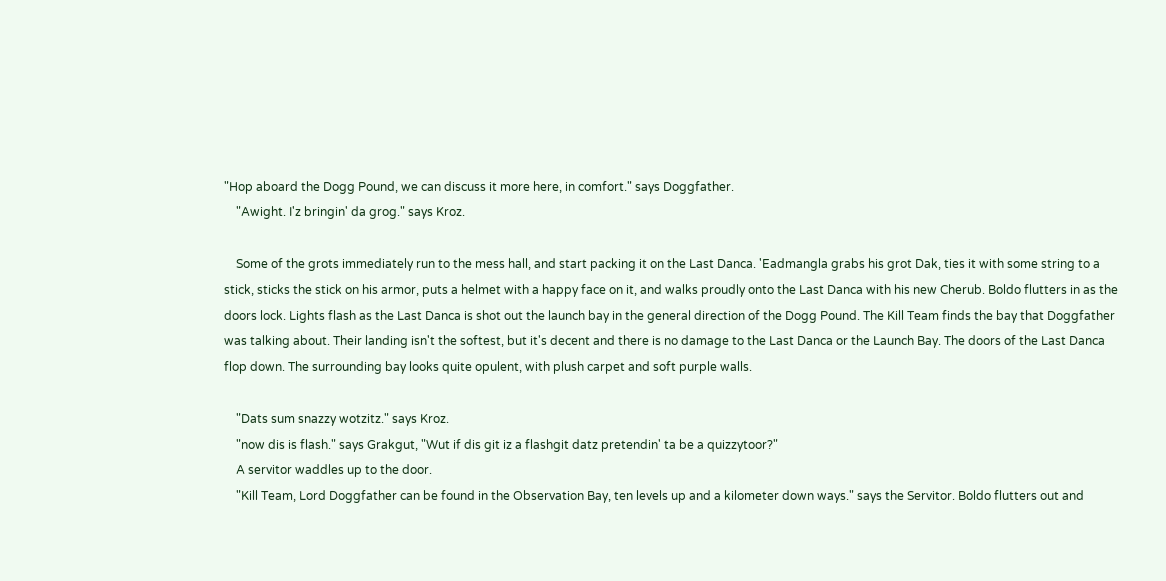"Hop aboard the Dogg Pound, we can discuss it more here, in comfort." says Doggfather.
    "Awight. I'z bringin' da grog." says Kroz.

    Some of the grots immediately run to the mess hall, and start packing it on the Last Danca. 'Eadmangla grabs his grot Dak, ties it with some string to a stick, sticks the stick on his armor, puts a helmet with a happy face on it, and walks proudly onto the Last Danca with his new Cherub. Boldo flutters in as the doors lock. Lights flash as the Last Danca is shot out the launch bay in the general direction of the Dogg Pound. The Kill Team finds the bay that Doggfather was talking about. Their landing isn't the softest, but it's decent and there is no damage to the Last Danca or the Launch Bay. The doors of the Last Danca flop down. The surrounding bay looks quite opulent, with plush carpet and soft purple walls.

    "Dats sum snazzy wotzitz." says Kroz.
    "now dis is flash." says Grakgut, "Wut if dis git iz a flashgit datz pretendin' ta be a quizzytoor?"
    A servitor waddles up to the door.
    "Kill Team, Lord Doggfather can be found in the Observation Bay, ten levels up and a kilometer down ways." says the Servitor. Boldo flutters out and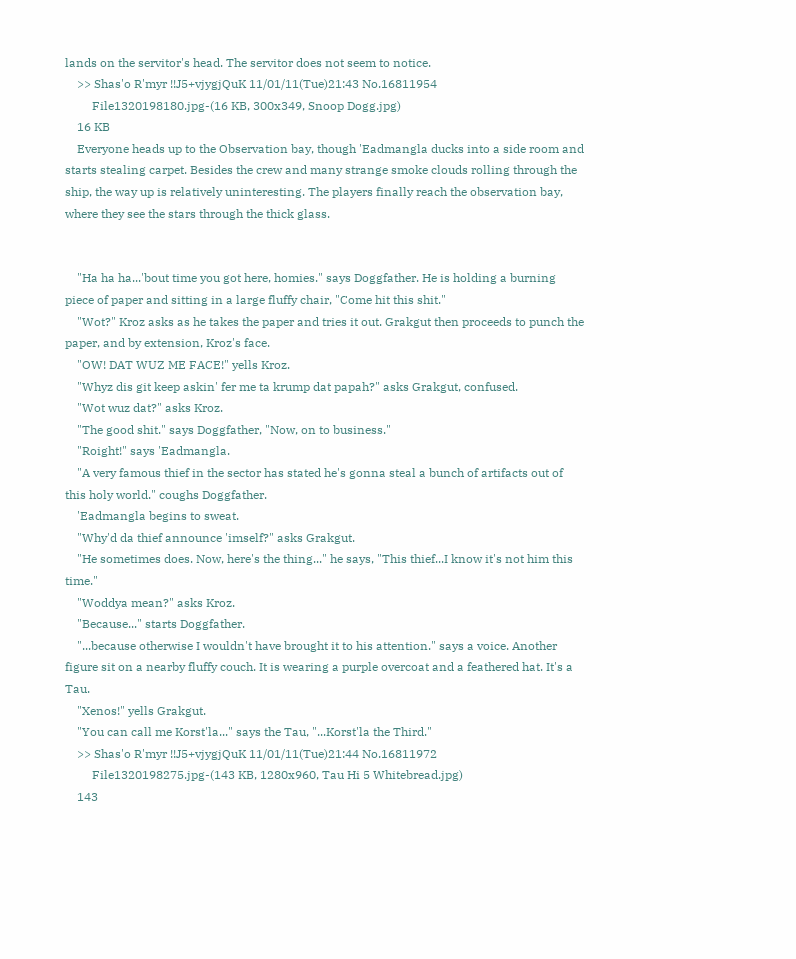lands on the servitor's head. The servitor does not seem to notice.
    >> Shas'o R'myr !!J5+vjygjQuK 11/01/11(Tue)21:43 No.16811954
         File1320198180.jpg-(16 KB, 300x349, Snoop Dogg.jpg)
    16 KB
    Everyone heads up to the Observation bay, though 'Eadmangla ducks into a side room and starts stealing carpet. Besides the crew and many strange smoke clouds rolling through the ship, the way up is relatively uninteresting. The players finally reach the observation bay, where they see the stars through the thick glass.


    "Ha ha ha...'bout time you got here, homies." says Doggfather. He is holding a burning piece of paper and sitting in a large fluffy chair, "Come hit this shit."
    "Wot?" Kroz asks as he takes the paper and tries it out. Grakgut then proceeds to punch the paper, and by extension, Kroz's face.
    "OW! DAT WUZ ME FACE!" yells Kroz.
    "Whyz dis git keep askin' fer me ta krump dat papah?" asks Grakgut, confused.
    "Wot wuz dat?" asks Kroz.
    "The good shit." says Doggfather, "Now, on to business."
    "Roight!" says 'Eadmangla.
    "A very famous thief in the sector has stated he's gonna steal a bunch of artifacts out of this holy world." coughs Doggfather.
    'Eadmangla begins to sweat.
    "Why'd da thief announce 'imself?" asks Grakgut.
    "He sometimes does. Now, here's the thing..." he says, "This thief...I know it's not him this time."
    "Woddya mean?" asks Kroz.
    "Because..." starts Doggfather.
    "...because otherwise I wouldn't have brought it to his attention." says a voice. Another figure sit on a nearby fluffy couch. It is wearing a purple overcoat and a feathered hat. It's a Tau.
    "Xenos!" yells Grakgut.
    "You can call me Korst'la..." says the Tau, "...Korst'la the Third."
    >> Shas'o R'myr !!J5+vjygjQuK 11/01/11(Tue)21:44 No.16811972
         File1320198275.jpg-(143 KB, 1280x960, Tau Hi 5 Whitebread.jpg)
    143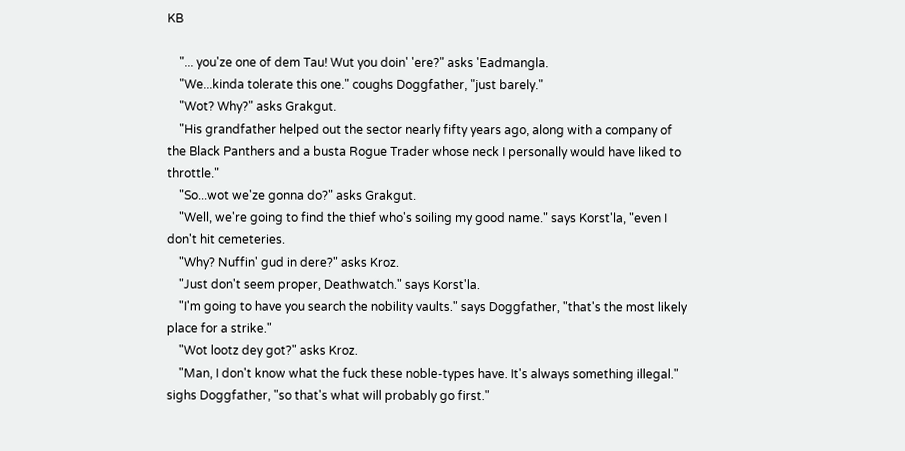KB

    "... you'ze one of dem Tau! Wut you doin' 'ere?" asks 'Eadmangla.
    "We...kinda tolerate this one." coughs Doggfather, "just barely."
    "Wot? Why?" asks Grakgut.
    "His grandfather helped out the sector nearly fifty years ago, along with a company of the Black Panthers and a busta Rogue Trader whose neck I personally would have liked to throttle."
    "So...wot we'ze gonna do?" asks Grakgut.
    "Well, we're going to find the thief who's soiling my good name." says Korst'la, "even I don't hit cemeteries.
    "Why? Nuffin' gud in dere?" asks Kroz.
    "Just don't seem proper, Deathwatch." says Korst'la.
    "I'm going to have you search the nobility vaults." says Doggfather, "that's the most likely place for a strike."
    "Wot lootz dey got?" asks Kroz.
    "Man, I don't know what the fuck these noble-types have. It's always something illegal." sighs Doggfather, "so that's what will probably go first."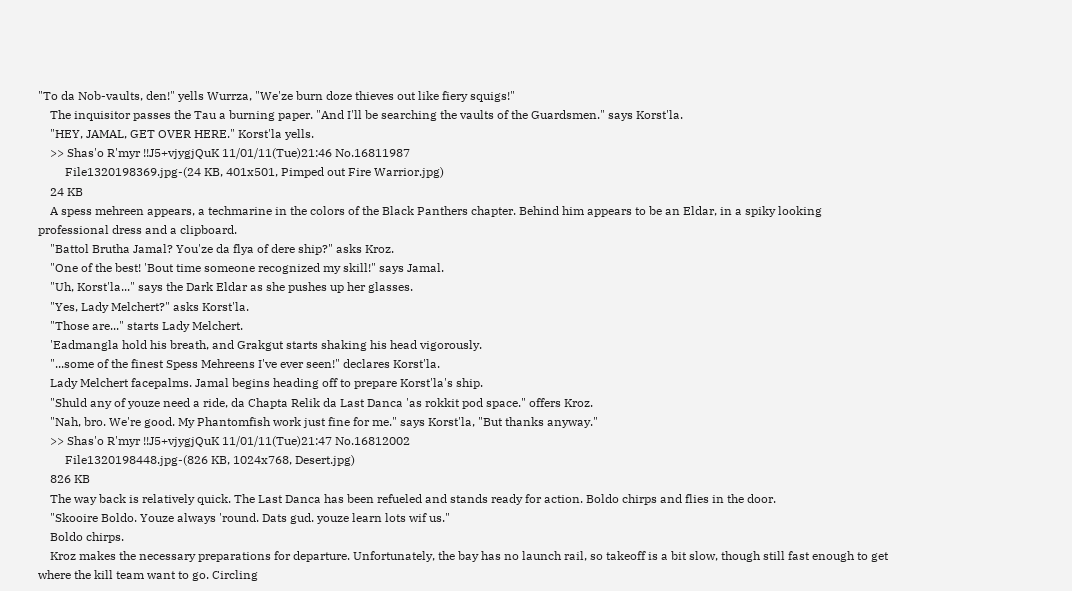"To da Nob-vaults, den!" yells Wurrza, "We'ze burn doze thieves out like fiery squigs!"
    The inquisitor passes the Tau a burning paper. "And I'll be searching the vaults of the Guardsmen." says Korst'la.
    "HEY, JAMAL, GET OVER HERE." Korst'la yells.
    >> Shas'o R'myr !!J5+vjygjQuK 11/01/11(Tue)21:46 No.16811987
         File1320198369.jpg-(24 KB, 401x501, Pimped out Fire Warrior.jpg)
    24 KB
    A spess mehreen appears, a techmarine in the colors of the Black Panthers chapter. Behind him appears to be an Eldar, in a spiky looking professional dress and a clipboard.
    "Battol Brutha Jamal? You'ze da flya of dere ship?" asks Kroz.
    "One of the best! 'Bout time someone recognized my skill!" says Jamal.
    "Uh, Korst'la..." says the Dark Eldar as she pushes up her glasses.
    "Yes, Lady Melchert?" asks Korst'la.
    "Those are..." starts Lady Melchert.
    'Eadmangla hold his breath, and Grakgut starts shaking his head vigorously.
    "...some of the finest Spess Mehreens I've ever seen!" declares Korst'la.
    Lady Melchert facepalms. Jamal begins heading off to prepare Korst'la's ship.
    "Shuld any of youze need a ride, da Chapta Relik da Last Danca 'as rokkit pod space." offers Kroz.
    "Nah, bro. We're good. My Phantomfish work just fine for me." says Korst'la, "But thanks anyway."
    >> Shas'o R'myr !!J5+vjygjQuK 11/01/11(Tue)21:47 No.16812002
         File1320198448.jpg-(826 KB, 1024x768, Desert.jpg)
    826 KB
    The way back is relatively quick. The Last Danca has been refueled and stands ready for action. Boldo chirps and flies in the door.
    "Skooire Boldo. Youze always 'round. Dats gud. youze learn lots wif us."
    Boldo chirps.
    Kroz makes the necessary preparations for departure. Unfortunately, the bay has no launch rail, so takeoff is a bit slow, though still fast enough to get where the kill team want to go. Circling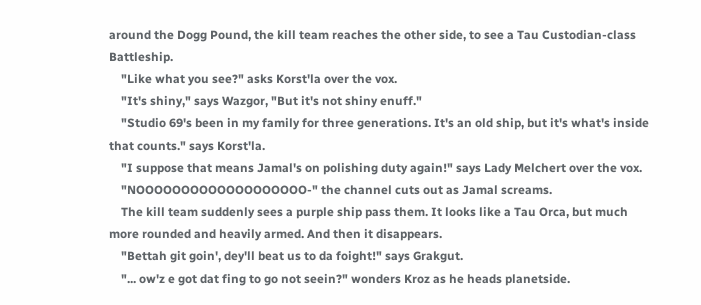around the Dogg Pound, the kill team reaches the other side, to see a Tau Custodian-class Battleship.
    "Like what you see?" asks Korst'la over the vox.
    "It's shiny," says Wazgor, "But it's not shiny enuff."
    "Studio 69's been in my family for three generations. It's an old ship, but it's what's inside that counts." says Korst'la.
    "I suppose that means Jamal's on polishing duty again!" says Lady Melchert over the vox.
    "NOOOOOOOOOOOOOOOOOOO-" the channel cuts out as Jamal screams.
    The kill team suddenly sees a purple ship pass them. It looks like a Tau Orca, but much more rounded and heavily armed. And then it disappears.
    "Bettah git goin', dey'll beat us to da foight!" says Grakgut.
    "... ow'z e got dat fing to go not seein?" wonders Kroz as he heads planetside.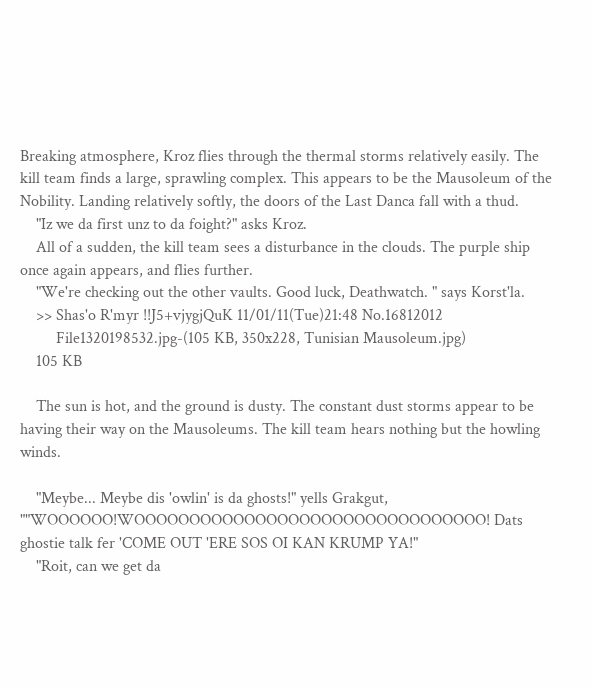Breaking atmosphere, Kroz flies through the thermal storms relatively easily. The kill team finds a large, sprawling complex. This appears to be the Mausoleum of the Nobility. Landing relatively softly, the doors of the Last Danca fall with a thud.
    "Iz we da first unz to da foight?" asks Kroz.
    All of a sudden, the kill team sees a disturbance in the clouds. The purple ship once again appears, and flies further.
    "We're checking out the other vaults. Good luck, Deathwatch. " says Korst'la.
    >> Shas'o R'myr !!J5+vjygjQuK 11/01/11(Tue)21:48 No.16812012
         File1320198532.jpg-(105 KB, 350x228, Tunisian Mausoleum.jpg)
    105 KB

    The sun is hot, and the ground is dusty. The constant dust storms appear to be having their way on the Mausoleums. The kill team hears nothing but the howling winds.

    "Meybe... Meybe dis 'owlin' is da ghosts!" yells Grakgut, ""WOOOOOO!WOOOOOOOOOOOOOOOOOOOOOOOOOOOOOOOO! Dats ghostie talk fer 'COME OUT 'ERE SOS OI KAN KRUMP YA!"
    "Roit, can we get da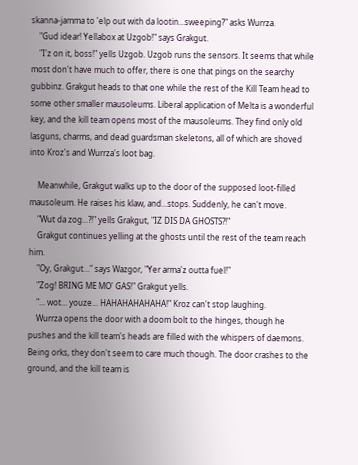skanna-jamma to 'elp out with da lootin...sweeping?" asks Wurrza.
    "Gud idear! Yellabox at Uzgob!" says Grakgut.
    "I'z on it, boss!" yells Uzgob. Uzgob runs the sensors. It seems that while most don't have much to offer, there is one that pings on the searchy gubbinz. Grakgut heads to that one while the rest of the Kill Team head to some other smaller mausoleums. Liberal application of Melta is a wonderful key, and the kill team opens most of the mausoleums. They find only old lasguns, charms, and dead guardsman skeletons, all of which are shoved into Kroz's and Wurrza's loot bag.

    Meanwhile, Grakgut walks up to the door of the supposed loot-filled mausoleum. He raises his klaw, and...stops. Suddenly, he can't move.
    "Wut da zog...?!" yells Grakgut, "IZ DIS DA GHOSTS?!"
    Grakgut continues yelling at the ghosts until the rest of the team reach him.
    "Oy, Grakgut..." says Wazgor, "Yer arma'z outta fuel!"
    "Zog! BRING ME MO' GAS!" Grakgut yells.
    "... wot... youze... HAHAHAHAHAHA!" Kroz can't stop laughing.
    Wurrza opens the door with a doom bolt to the hinges, though he pushes and the kill team's heads are filled with the whispers of daemons. Being orks, they don't seem to care much though. The door crashes to the ground, and the kill team is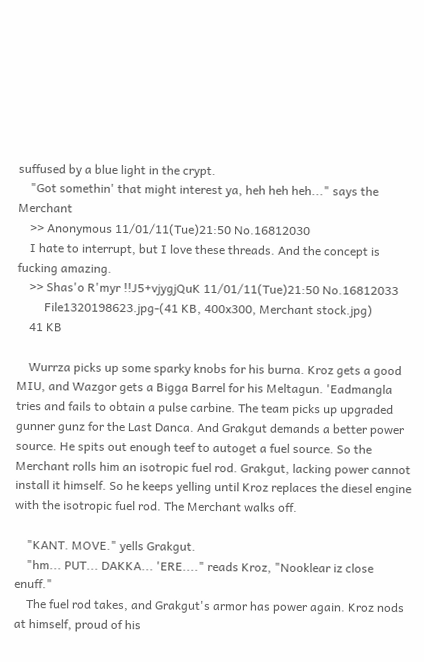suffused by a blue light in the crypt.
    "Got somethin' that might interest ya, heh heh heh..." says the Merchant
    >> Anonymous 11/01/11(Tue)21:50 No.16812030
    I hate to interrupt, but I love these threads. And the concept is fucking amazing.
    >> Shas'o R'myr !!J5+vjygjQuK 11/01/11(Tue)21:50 No.16812033
         File1320198623.jpg-(41 KB, 400x300, Merchant stock.jpg)
    41 KB

    Wurrza picks up some sparky knobs for his burna. Kroz gets a good MIU, and Wazgor gets a Bigga Barrel for his Meltagun. 'Eadmangla tries and fails to obtain a pulse carbine. The team picks up upgraded gunner gunz for the Last Danca. And Grakgut demands a better power source. He spits out enough teef to autoget a fuel source. So the Merchant rolls him an isotropic fuel rod. Grakgut, lacking power cannot install it himself. So he keeps yelling until Kroz replaces the diesel engine with the isotropic fuel rod. The Merchant walks off.

    "KANT. MOVE." yells Grakgut.
    "hm... PUT... DAKKA... 'ERE...." reads Kroz, "Nooklear iz close enuff."
    The fuel rod takes, and Grakgut's armor has power again. Kroz nods at himself, proud of his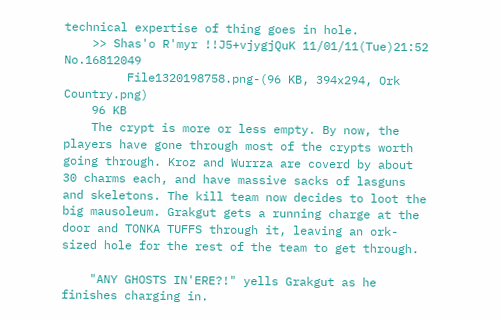technical expertise of thing goes in hole.
    >> Shas'o R'myr !!J5+vjygjQuK 11/01/11(Tue)21:52 No.16812049
         File1320198758.png-(96 KB, 394x294, Ork Country.png)
    96 KB
    The crypt is more or less empty. By now, the players have gone through most of the crypts worth going through. Kroz and Wurrza are coverd by about 30 charms each, and have massive sacks of lasguns and skeletons. The kill team now decides to loot the big mausoleum. Grakgut gets a running charge at the door and TONKA TUFFS through it, leaving an ork-sized hole for the rest of the team to get through.

    "ANY GHOSTS IN'ERE?!" yells Grakgut as he finishes charging in.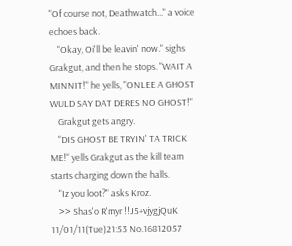"Of course not, Deathwatch..." a voice echoes back.
    "Okay, Oi'll be leavin' now." sighs Grakgut, and then he stops. "WAIT A MINNIT!" he yells, "ONLEE A GHOST WULD SAY DAT DERES NO GHOST!"
    Grakgut gets angry.
    "DIS GHOST BE TRYIN' TA TRICK ME!" yells Grakgut as the kill team starts charging down the halls.
    "Iz you loot?" asks Kroz.
    >> Shas'o R'myr !!J5+vjygjQuK 11/01/11(Tue)21:53 No.16812057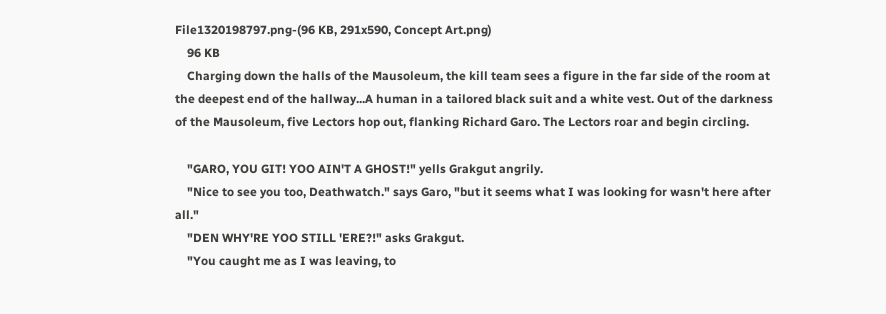File1320198797.png-(96 KB, 291x590, Concept Art.png)
    96 KB
    Charging down the halls of the Mausoleum, the kill team sees a figure in the far side of the room at the deepest end of the hallway...A human in a tailored black suit and a white vest. Out of the darkness of the Mausoleum, five Lectors hop out, flanking Richard Garo. The Lectors roar and begin circling.

    "GARO, YOU GIT! YOO AIN'T A GHOST!" yells Grakgut angrily.
    "Nice to see you too, Deathwatch." says Garo, "but it seems what I was looking for wasn't here after all."
    "DEN WHY'RE YOO STILL 'ERE?!" asks Grakgut.
    "You caught me as I was leaving, to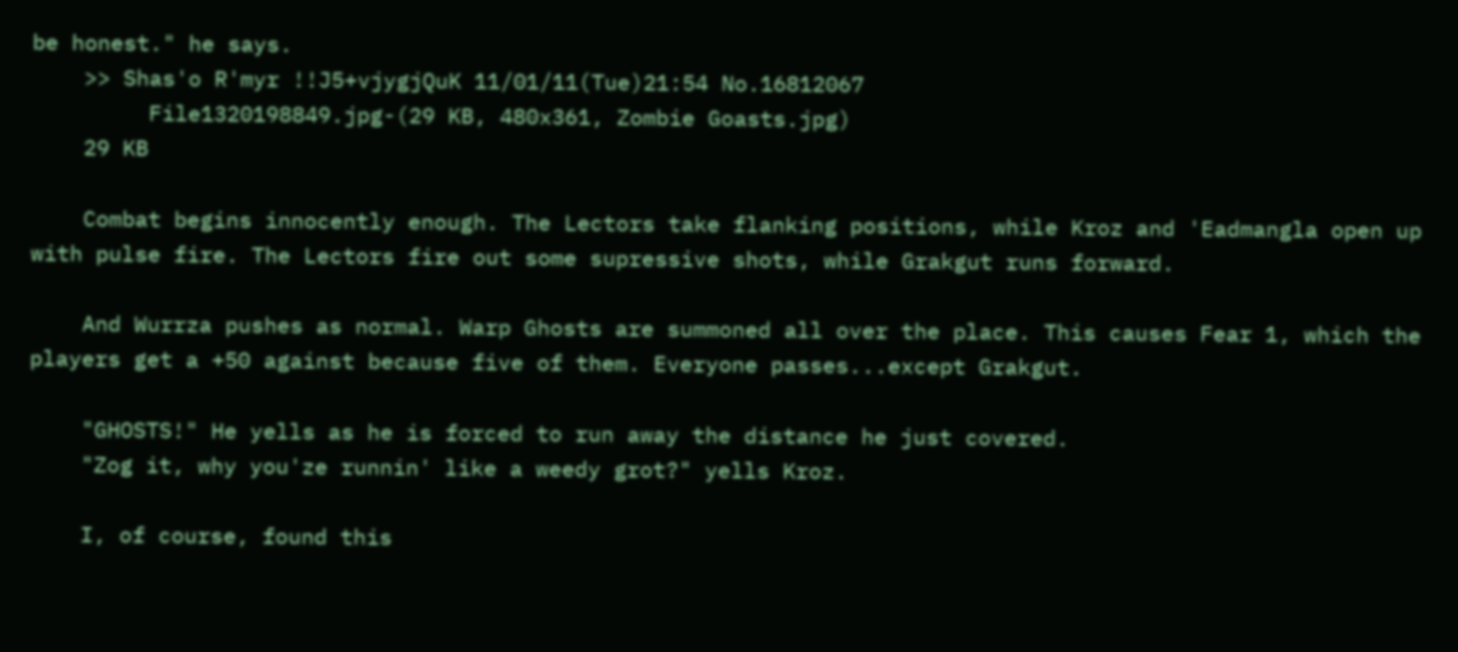be honest." he says.
    >> Shas'o R'myr !!J5+vjygjQuK 11/01/11(Tue)21:54 No.16812067
         File1320198849.jpg-(29 KB, 480x361, Zombie Goasts.jpg)
    29 KB

    Combat begins innocently enough. The Lectors take flanking positions, while Kroz and 'Eadmangla open up with pulse fire. The Lectors fire out some supressive shots, while Grakgut runs forward.

    And Wurrza pushes as normal. Warp Ghosts are summoned all over the place. This causes Fear 1, which the players get a +50 against because five of them. Everyone passes...except Grakgut.

    "GHOSTS!" He yells as he is forced to run away the distance he just covered.
    "Zog it, why you'ze runnin' like a weedy grot?" yells Kroz.

    I, of course, found this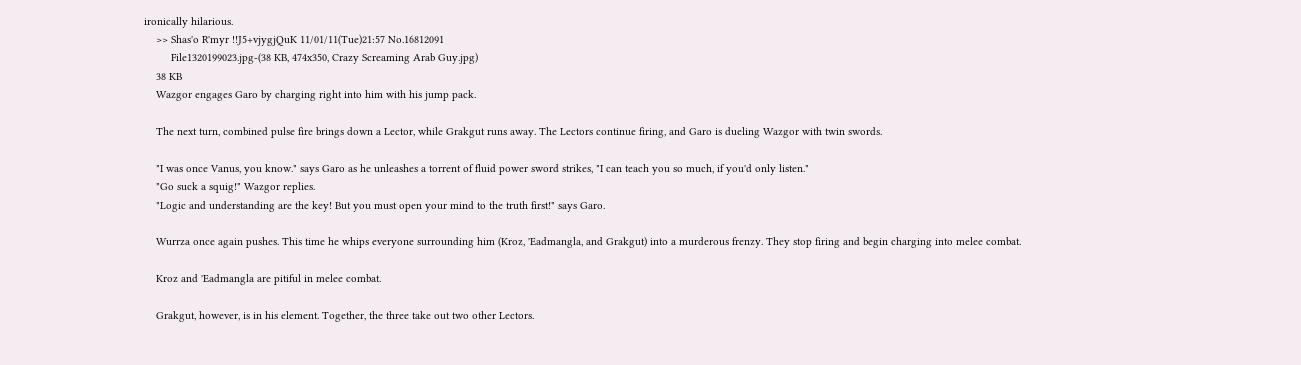ironically hilarious.
    >> Shas'o R'myr !!J5+vjygjQuK 11/01/11(Tue)21:57 No.16812091
         File1320199023.jpg-(38 KB, 474x350, Crazy Screaming Arab Guy.jpg)
    38 KB
    Wazgor engages Garo by charging right into him with his jump pack.

    The next turn, combined pulse fire brings down a Lector, while Grakgut runs away. The Lectors continue firing, and Garo is dueling Wazgor with twin swords.

    "I was once Vanus, you know." says Garo as he unleashes a torrent of fluid power sword strikes, "I can teach you so much, if you'd only listen."
    "Go suck a squig!" Wazgor replies.
    "Logic and understanding are the key! But you must open your mind to the truth first!" says Garo.

    Wurrza once again pushes. This time he whips everyone surrounding him (Kroz, 'Eadmangla, and Grakgut) into a murderous frenzy. They stop firing and begin charging into melee combat.

    Kroz and 'Eadmangla are pitiful in melee combat.

    Grakgut, however, is in his element. Together, the three take out two other Lectors.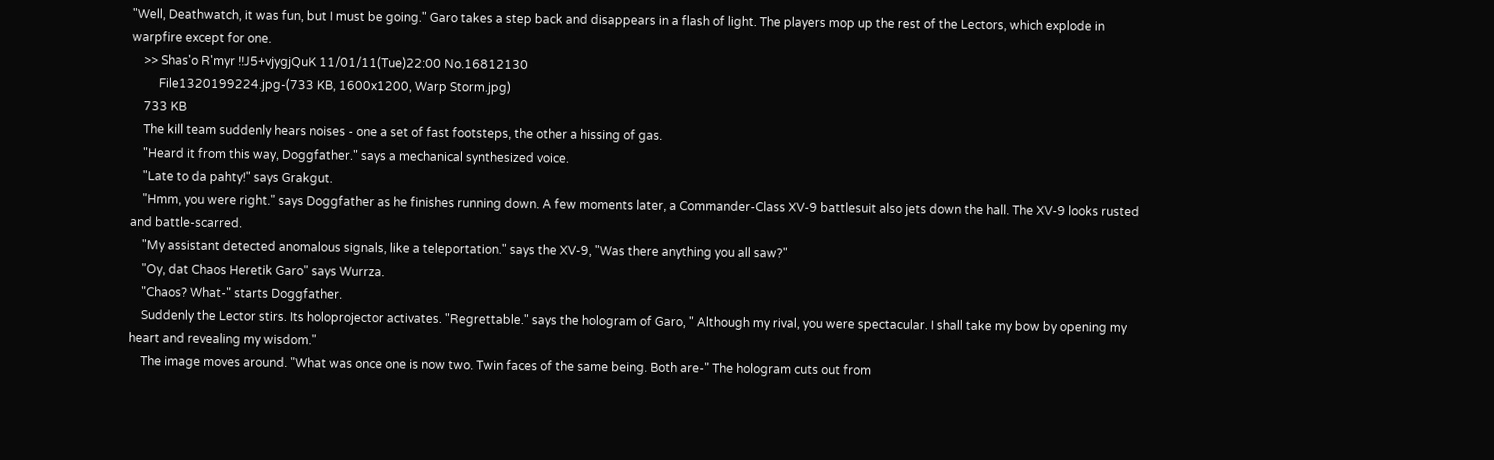"Well, Deathwatch, it was fun, but I must be going." Garo takes a step back and disappears in a flash of light. The players mop up the rest of the Lectors, which explode in warpfire except for one.
    >> Shas'o R'myr !!J5+vjygjQuK 11/01/11(Tue)22:00 No.16812130
         File1320199224.jpg-(733 KB, 1600x1200, Warp Storm.jpg)
    733 KB
    The kill team suddenly hears noises - one a set of fast footsteps, the other a hissing of gas.
    "Heard it from this way, Doggfather." says a mechanical synthesized voice.
    "Late to da pahty!" says Grakgut.
    "Hmm, you were right." says Doggfather as he finishes running down. A few moments later, a Commander-Class XV-9 battlesuit also jets down the hall. The XV-9 looks rusted and battle-scarred.
    "My assistant detected anomalous signals, like a teleportation." says the XV-9, "Was there anything you all saw?"
    "Oy, dat Chaos Heretik Garo" says Wurrza.
    "Chaos? What-" starts Doggfather.
    Suddenly the Lector stirs. Its holoprojector activates. "Regrettable." says the hologram of Garo, " Although my rival, you were spectacular. I shall take my bow by opening my heart and revealing my wisdom."
    The image moves around. "What was once one is now two. Twin faces of the same being. Both are-" The hologram cuts out from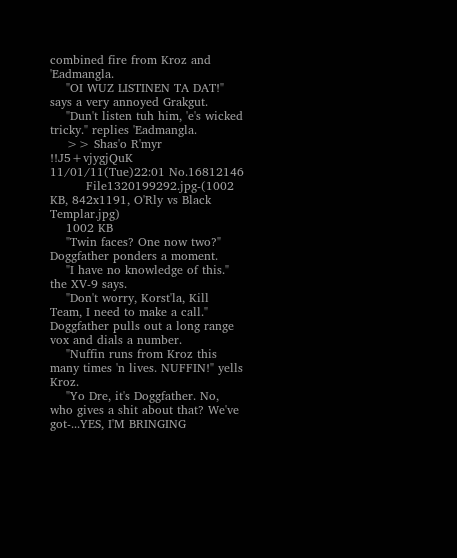combined fire from Kroz and 'Eadmangla.
    "OI WUZ LISTINEN TA DAT!" says a very annoyed Grakgut.
    "Dun't listen tuh him, 'e's wicked tricky." replies 'Eadmangla.
    >> Shas'o R'myr !!J5+vjygjQuK 11/01/11(Tue)22:01 No.16812146
         File1320199292.jpg-(1002 KB, 842x1191, O'Rly vs Black Templar.jpg)
    1002 KB
    "Twin faces? One now two?" Doggfather ponders a moment.
    "I have no knowledge of this." the XV-9 says.
    "Don't worry, Korst'la, Kill Team, I need to make a call." Doggfather pulls out a long range vox and dials a number.
    "Nuffin runs from Kroz this many times 'n lives. NUFFIN!" yells Kroz.
    "Yo Dre, it's Doggfather. No, who gives a shit about that? We've got-...YES, I'M BRINGING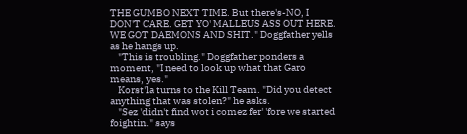THE GUMBO NEXT TIME. But there's-NO, I DON'T CARE. GET YO' MALLEUS ASS OUT HERE. WE GOT DAEMONS AND SHIT." Doggfather yells as he hangs up.
    "This is troubling." Doggfather ponders a moment, "I need to look up what that Garo means, yes."
    Korst'la turns to the Kill Team. "Did you detect anything that was stolen?" he asks.
    "Sez 'didn't find wot i comez fer' 'fore we started foightin." says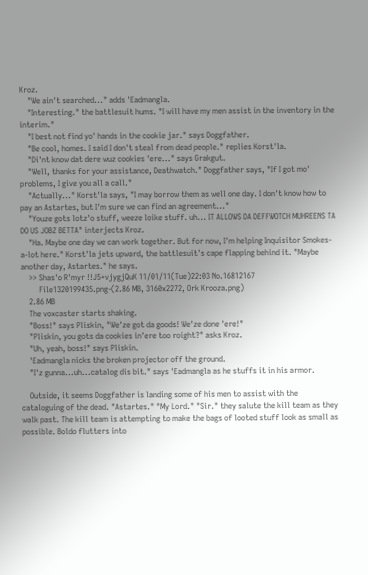Kroz.
    "We ain't searched..." adds 'Eadmangla.
    "Interesting." the battlesuit hums. "I will have my men assist in the inventory in the interim."
    "I best not find yo' hands in the cookie jar." says Doggfather.
    "Be cool, homes. I said I don't steal from dead people." replies Korst'la.
    "Di'nt know dat dere wuz cookies 'ere..." says Grakgut.
    "Well, thanks for your assistance, Deathwatch." Doggfather says, "If I got mo' problems, I give you all a call."
    "Actually..." Korst'la says, "I may borrow them as well one day. I don't know how to pay an Astartes, but I'm sure we can find an agreement..."
    "Youze gots lotz'o stuff, weeze loike stuff. uh... IT ALLOWS DA DEFFWOTCH MUHREENS TA DO US JOBZ BETTA" interjects Kroz.
    "Ha. Maybe one day we can work together. But for now, I'm helping Inquisitor Smokes-a-lot here." Korst'la jets upward, the battlesuit's cape flapping behind it. "Maybe another day, Astartes." he says.
    >> Shas'o R'myr !!J5+vjygjQuK 11/01/11(Tue)22:03 No.16812167
         File1320199435.png-(2.86 MB, 3160x2272, Ork Krooza.png)
    2.86 MB
    The voxcaster starts shaking.
    "Boss!" says Pliskin, "We'ze got da goods! We'ze done 'ere!"
    "Pliskin, you gots da cookies in'ere too roight?" asks Kroz.
    "Uh, yeah, boss!" says Pliskin.
    'Eadmangla nicks the broken projector off the ground.
    "I'z gunna...uh...catalog dis bit." says 'Eadmangla as he stuffs it in his armor.

    Outside, it seems Doggfather is landing some of his men to assist with the cataloguing of the dead. "Astartes." "My Lord." "Sir." they salute the kill team as they walk past. The kill team is attempting to make the bags of looted stuff look as small as possible. Boldo flutters into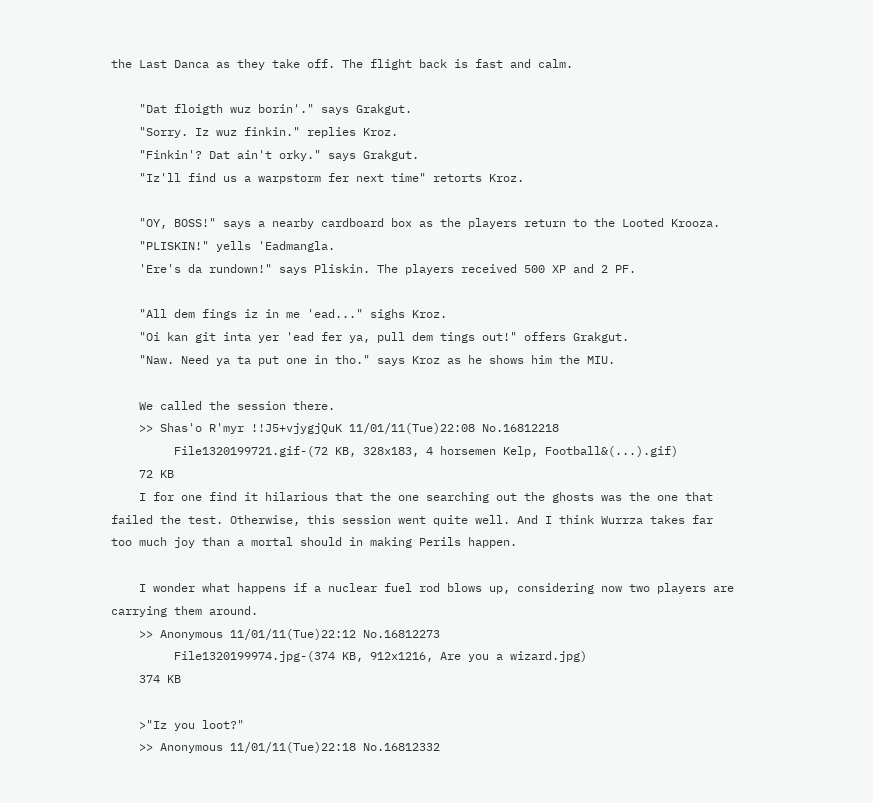the Last Danca as they take off. The flight back is fast and calm.

    "Dat floigth wuz borin'." says Grakgut.
    "Sorry. Iz wuz finkin." replies Kroz.
    "Finkin'? Dat ain't orky." says Grakgut.
    "Iz'll find us a warpstorm fer next time" retorts Kroz.

    "OY, BOSS!" says a nearby cardboard box as the players return to the Looted Krooza.
    "PLISKIN!" yells 'Eadmangla.
    'Ere's da rundown!" says Pliskin. The players received 500 XP and 2 PF.

    "All dem fings iz in me 'ead..." sighs Kroz.
    "Oi kan git inta yer 'ead fer ya, pull dem tings out!" offers Grakgut.
    "Naw. Need ya ta put one in tho." says Kroz as he shows him the MIU.

    We called the session there.
    >> Shas'o R'myr !!J5+vjygjQuK 11/01/11(Tue)22:08 No.16812218
         File1320199721.gif-(72 KB, 328x183, 4 horsemen Kelp, Football&(...).gif)
    72 KB
    I for one find it hilarious that the one searching out the ghosts was the one that failed the test. Otherwise, this session went quite well. And I think Wurrza takes far too much joy than a mortal should in making Perils happen.

    I wonder what happens if a nuclear fuel rod blows up, considering now two players are carrying them around.
    >> Anonymous 11/01/11(Tue)22:12 No.16812273
         File1320199974.jpg-(374 KB, 912x1216, Are you a wizard.jpg)
    374 KB

    >"Iz you loot?"
    >> Anonymous 11/01/11(Tue)22:18 No.16812332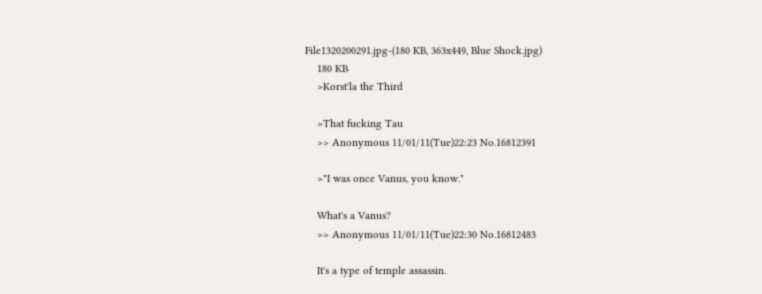File1320200291.jpg-(180 KB, 363x449, Blue Shock.jpg)
    180 KB
    >Korst'la the Third

    >That fucking Tau
    >> Anonymous 11/01/11(Tue)22:23 No.16812391

    >"I was once Vanus, you know."

    What's a Vanus?
    >> Anonymous 11/01/11(Tue)22:30 No.16812483

    It's a type of temple assassin.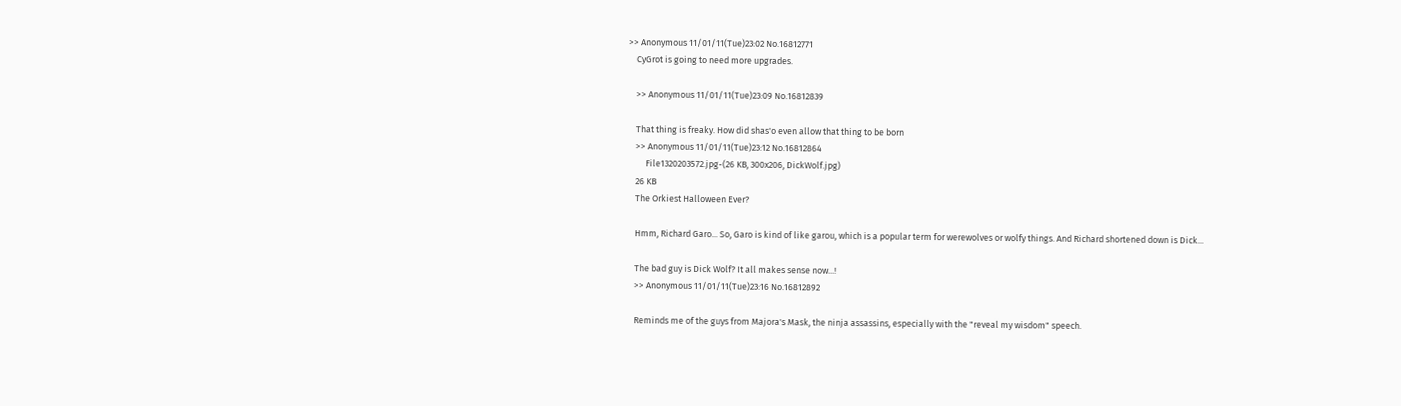>> Anonymous 11/01/11(Tue)23:02 No.16812771
    CyGrot is going to need more upgrades.

    >> Anonymous 11/01/11(Tue)23:09 No.16812839

    That thing is freaky. How did shas'o even allow that thing to be born
    >> Anonymous 11/01/11(Tue)23:12 No.16812864
         File1320203572.jpg-(26 KB, 300x206, DickWolf.jpg)
    26 KB
    The Orkiest Halloween Ever?

    Hmm, Richard Garo... So, Garo is kind of like garou, which is a popular term for werewolves or wolfy things. And Richard shortened down is Dick...

    The bad guy is Dick Wolf? It all makes sense now...!
    >> Anonymous 11/01/11(Tue)23:16 No.16812892

    Reminds me of the guys from Majora's Mask, the ninja assassins, especially with the "reveal my wisdom" speech.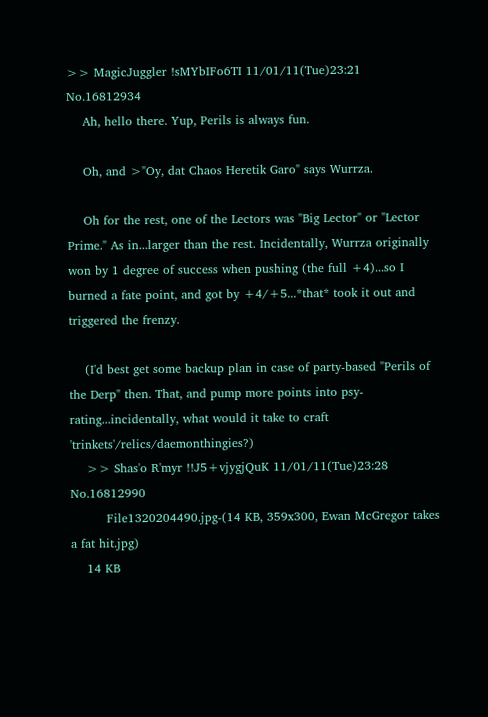>> MagicJuggler !sMYbIFo6TI 11/01/11(Tue)23:21 No.16812934
    Ah, hello there. Yup, Perils is always fun.

    Oh, and >"Oy, dat Chaos Heretik Garo" says Wurrza.

    Oh for the rest, one of the Lectors was "Big Lector" or "Lector Prime." As in...larger than the rest. Incidentally, Wurrza originally won by 1 degree of success when pushing (the full +4)...so I burned a fate point, and got by +4/+5...*that* took it out and triggered the frenzy.

    (I'd best get some backup plan in case of party-based "Perils of the Derp" then. That, and pump more points into psy-rating...incidentally, what would it take to craft 'trinkets'/relics/daemonthingies?)
    >> Shas'o R'myr !!J5+vjygjQuK 11/01/11(Tue)23:28 No.16812990
         File1320204490.jpg-(14 KB, 359x300, Ewan McGregor takes a fat hit.jpg)
    14 KB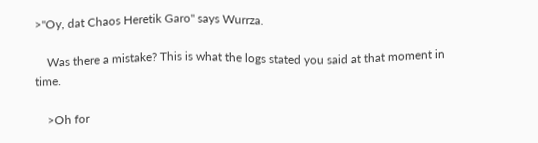>"Oy, dat Chaos Heretik Garo" says Wurrza.

    Was there a mistake? This is what the logs stated you said at that moment in time.

    >Oh for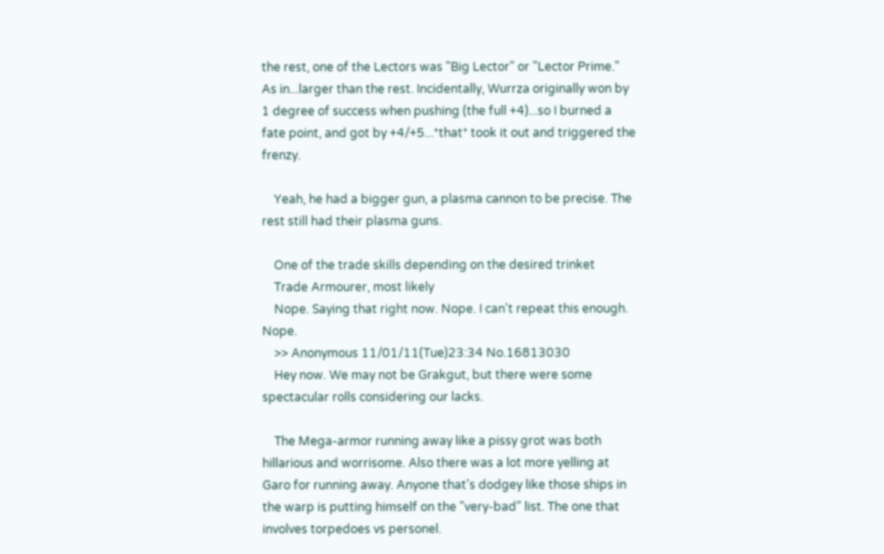the rest, one of the Lectors was "Big Lector" or "Lector Prime." As in...larger than the rest. Incidentally, Wurrza originally won by 1 degree of success when pushing (the full +4)...so I burned a fate point, and got by +4/+5...*that* took it out and triggered the frenzy.

    Yeah, he had a bigger gun, a plasma cannon to be precise. The rest still had their plasma guns.

    One of the trade skills depending on the desired trinket
    Trade Armourer, most likely
    Nope. Saying that right now. Nope. I can't repeat this enough. Nope.
    >> Anonymous 11/01/11(Tue)23:34 No.16813030
    Hey now. We may not be Grakgut, but there were some spectacular rolls considering our lacks.

    The Mega-armor running away like a pissy grot was both hillarious and worrisome. Also there was a lot more yelling at Garo for running away. Anyone that's dodgey like those ships in the warp is putting himself on the "very-bad" list. The one that involves torpedoes vs personel.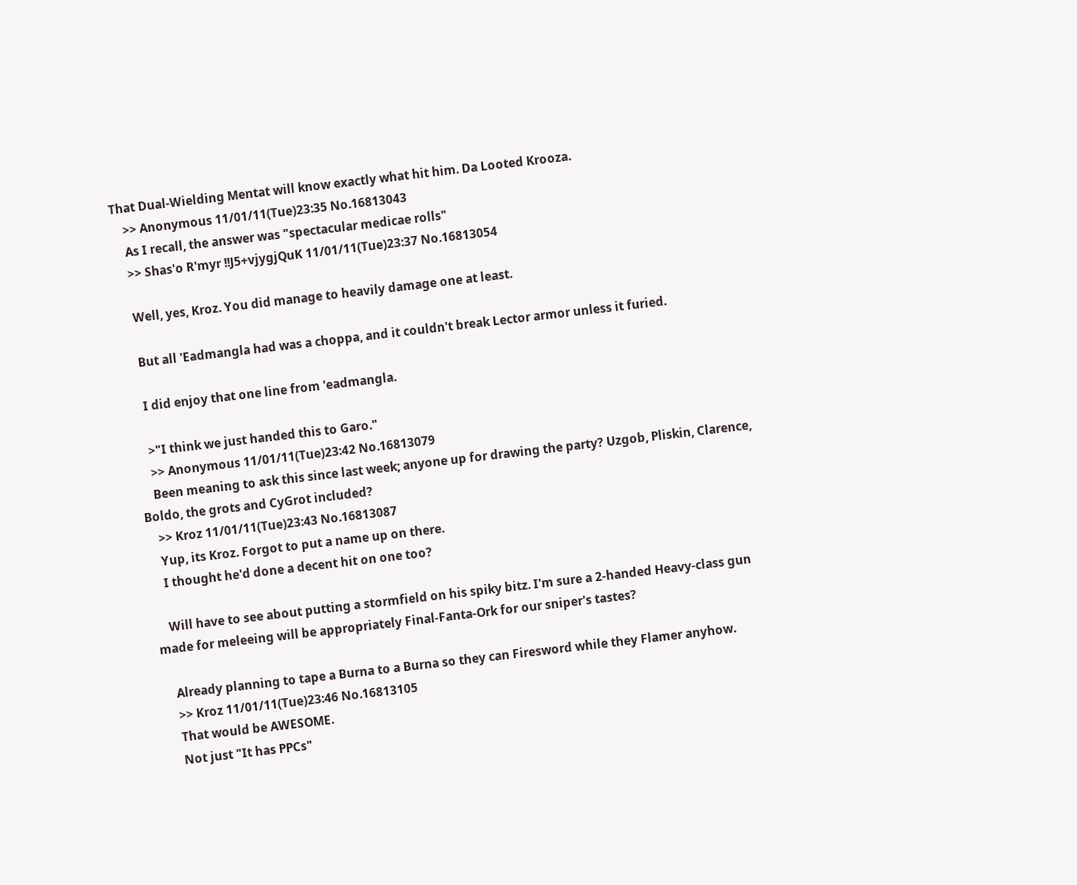That Dual-Wielding Mentat will know exactly what hit him. Da Looted Krooza.
    >> Anonymous 11/01/11(Tue)23:35 No.16813043
    As I recall, the answer was "spectacular medicae rolls"
    >> Shas'o R'myr !!J5+vjygjQuK 11/01/11(Tue)23:37 No.16813054

    Well, yes, Kroz. You did manage to heavily damage one at least.

    But all 'Eadmangla had was a choppa, and it couldn't break Lector armor unless it furied.

    I did enjoy that one line from 'eadmangla.

    >"I think we just handed this to Garo."
    >> Anonymous 11/01/11(Tue)23:42 No.16813079
    Been meaning to ask this since last week; anyone up for drawing the party? Uzgob, Pliskin, Clarence, Boldo, the grots and CyGrot included?
    >> Kroz 11/01/11(Tue)23:43 No.16813087
    Yup, its Kroz. Forgot to put a name up on there.
    I thought he'd done a decent hit on one too?

    Will have to see about putting a stormfield on his spiky bitz. I'm sure a 2-handed Heavy-class gun made for meleeing will be appropriately Final-Fanta-Ork for our sniper's tastes?

    Already planning to tape a Burna to a Burna so they can Firesword while they Flamer anyhow.
    >> Kroz 11/01/11(Tue)23:46 No.16813105
    That would be AWESOME.
    Not just "It has PPCs"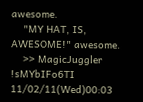awesome.
    "MY HAT, IS, AWESOME!" awesome.
    >> MagicJuggler !sMYbIFo6TI 11/02/11(Wed)00:03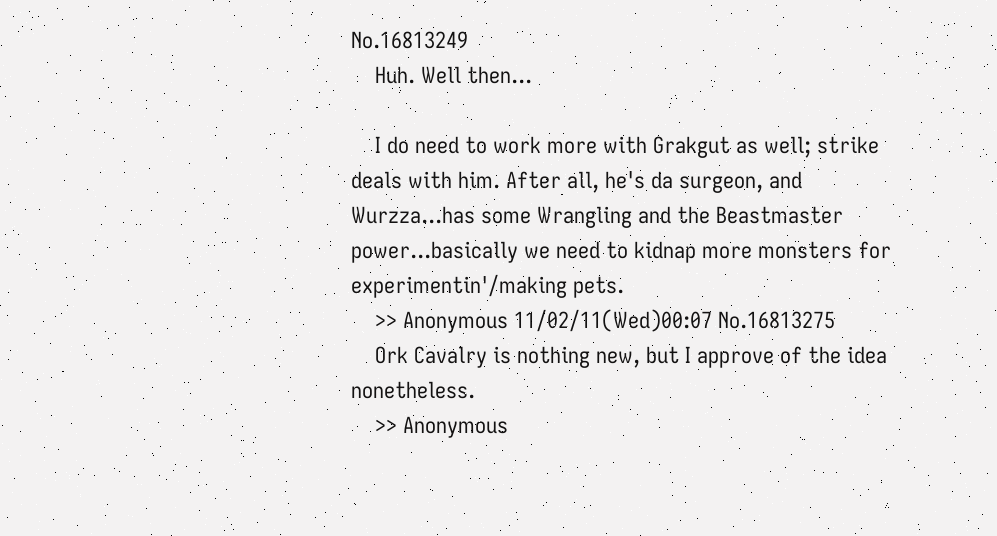No.16813249
    Huh. Well then...

    I do need to work more with Grakgut as well; strike deals with him. After all, he's da surgeon, and Wurzza...has some Wrangling and the Beastmaster power...basically we need to kidnap more monsters for experimentin'/making pets.
    >> Anonymous 11/02/11(Wed)00:07 No.16813275
    Ork Cavalry is nothing new, but I approve of the idea nonetheless.
    >> Anonymous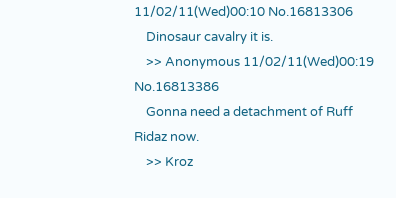11/02/11(Wed)00:10 No.16813306
    Dinosaur cavalry it is.
    >> Anonymous 11/02/11(Wed)00:19 No.16813386
    Gonna need a detachment of Ruff Ridaz now.
    >> Kroz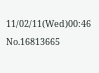11/02/11(Wed)00:46 No.16813665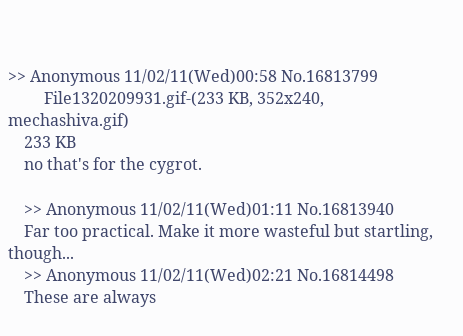>> Anonymous 11/02/11(Wed)00:58 No.16813799
         File1320209931.gif-(233 KB, 352x240, mechashiva.gif)
    233 KB
    no that's for the cygrot.

    >> Anonymous 11/02/11(Wed)01:11 No.16813940
    Far too practical. Make it more wasteful but startling, though...
    >> Anonymous 11/02/11(Wed)02:21 No.16814498
    These are always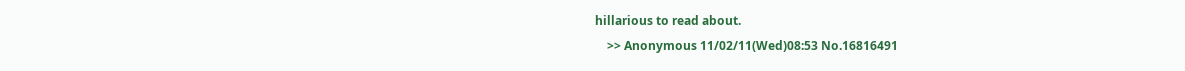hillarious to read about.
    >> Anonymous 11/02/11(Wed)08:53 No.16816491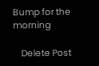Bump for the morning

    Delete Post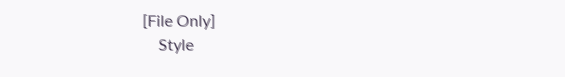[File Only]
    Style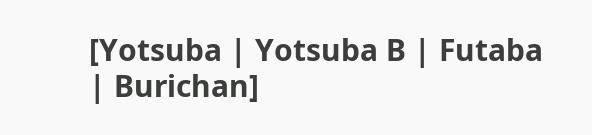[Yotsuba | Yotsuba B | Futaba | Burichan]